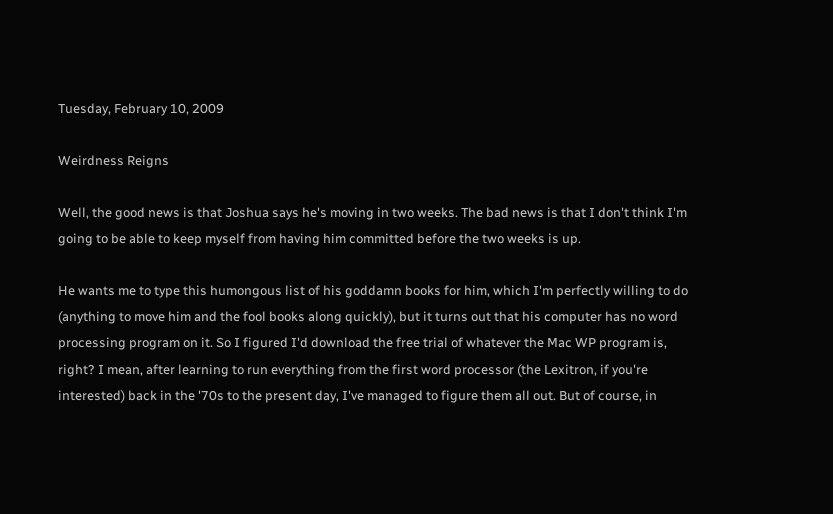Tuesday, February 10, 2009

Weirdness Reigns

Well, the good news is that Joshua says he's moving in two weeks. The bad news is that I don't think I'm going to be able to keep myself from having him committed before the two weeks is up.

He wants me to type this humongous list of his goddamn books for him, which I'm perfectly willing to do (anything to move him and the fool books along quickly), but it turns out that his computer has no word processing program on it. So I figured I'd download the free trial of whatever the Mac WP program is, right? I mean, after learning to run everything from the first word processor (the Lexitron, if you're interested) back in the '70s to the present day, I've managed to figure them all out. But of course, in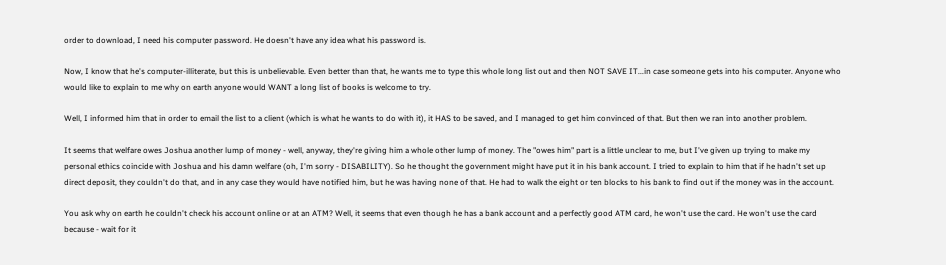order to download, I need his computer password. He doesn't have any idea what his password is.

Now, I know that he's computer-illiterate, but this is unbelievable. Even better than that, he wants me to type this whole long list out and then NOT SAVE IT...in case someone gets into his computer. Anyone who would like to explain to me why on earth anyone would WANT a long list of books is welcome to try.

Well, I informed him that in order to email the list to a client (which is what he wants to do with it), it HAS to be saved, and I managed to get him convinced of that. But then we ran into another problem.

It seems that welfare owes Joshua another lump of money - well, anyway, they're giving him a whole other lump of money. The "owes him" part is a little unclear to me, but I've given up trying to make my personal ethics coincide with Joshua and his damn welfare (oh, I'm sorry - DISABILITY). So he thought the government might have put it in his bank account. I tried to explain to him that if he hadn't set up direct deposit, they couldn't do that, and in any case they would have notified him, but he was having none of that. He had to walk the eight or ten blocks to his bank to find out if the money was in the account.

You ask why on earth he couldn't check his account online or at an ATM? Well, it seems that even though he has a bank account and a perfectly good ATM card, he won't use the card. He won't use the card because - wait for it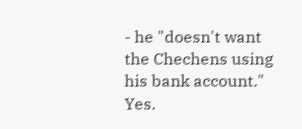- he "doesn't want the Chechens using his bank account." Yes.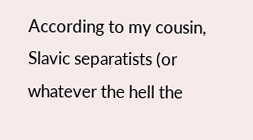According to my cousin, Slavic separatists (or whatever the hell the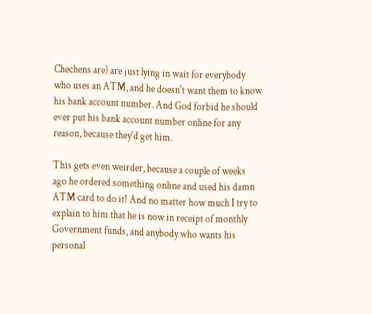Chechens are) are just lying in wait for everybody who uses an ATM, and he doesn't want them to know his bank account number. And God forbid he should ever put his bank account number online for any reason, because they'd get him.

This gets even weirder, because a couple of weeks ago he ordered something online and used his damn ATM card to do it! And no matter how much I try to explain to him that he is now in receipt of monthly Government funds, and anybody who wants his personal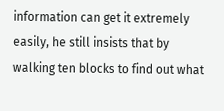information can get it extremely easily, he still insists that by walking ten blocks to find out what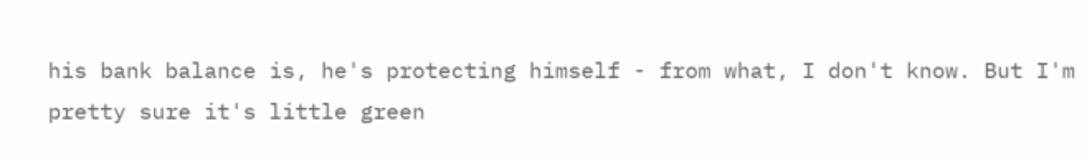his bank balance is, he's protecting himself - from what, I don't know. But I'm pretty sure it's little green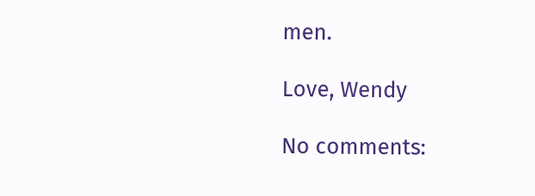men.

Love, Wendy

No comments: